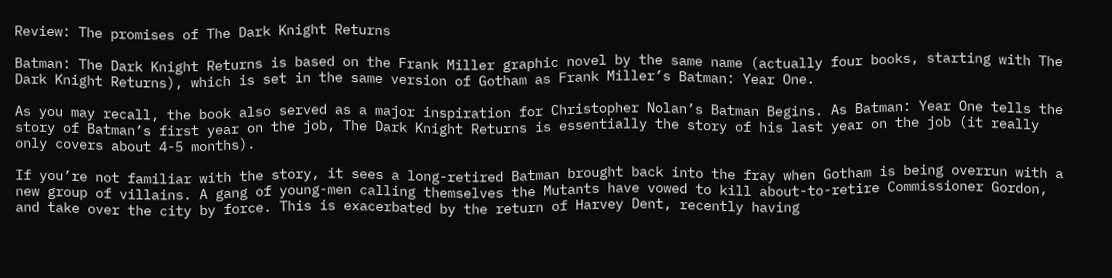Review: The promises of The Dark Knight Returns

Batman: The Dark Knight Returns is based on the Frank Miller graphic novel by the same name (actually four books, starting with The Dark Knight Returns), which is set in the same version of Gotham as Frank Miller’s Batman: Year One.

As you may recall, the book also served as a major inspiration for Christopher Nolan’s Batman Begins. As Batman: Year One tells the story of Batman’s first year on the job, The Dark Knight Returns is essentially the story of his last year on the job (it really only covers about 4-5 months).

If you’re not familiar with the story, it sees a long-retired Batman brought back into the fray when Gotham is being overrun with a new group of villains. A gang of young-men calling themselves the Mutants have vowed to kill about-to-retire Commissioner Gordon, and take over the city by force. This is exacerbated by the return of Harvey Dent, recently having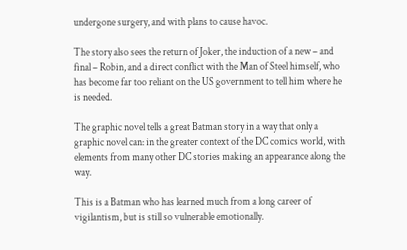undergone surgery, and with plans to cause havoc.

The story also sees the return of Joker, the induction of a new – and final – Robin, and a direct conflict with the Man of Steel himself, who has become far too reliant on the US government to tell him where he is needed.

The graphic novel tells a great Batman story in a way that only a graphic novel can: in the greater context of the DC comics world, with elements from many other DC stories making an appearance along the way.

This is a Batman who has learned much from a long career of vigilantism, but is still so vulnerable emotionally.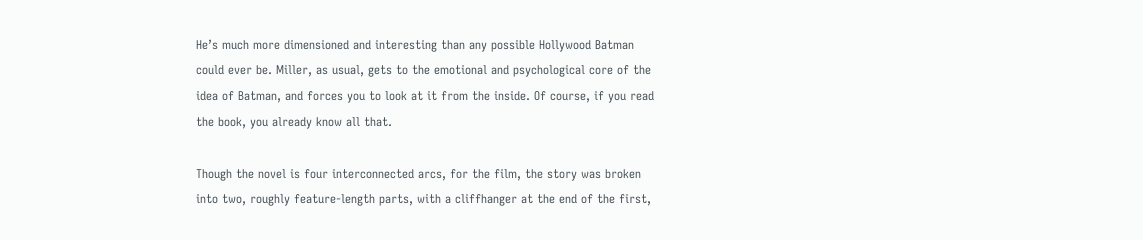He’s much more dimensioned and interesting than any possible Hollywood Batman could ever be. Miller, as usual, gets to the emotional and psychological core of the idea of Batman, and forces you to look at it from the inside. Of course, if you read the book, you already know all that.

Though the novel is four interconnected arcs, for the film, the story was broken into two, roughly feature-length parts, with a cliffhanger at the end of the first,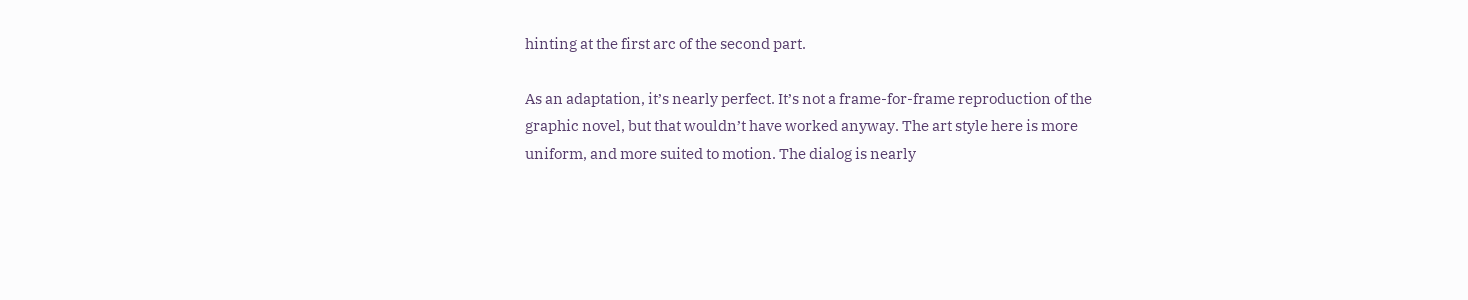hinting at the first arc of the second part.

As an adaptation, it’s nearly perfect. It’s not a frame-for-frame reproduction of the graphic novel, but that wouldn’t have worked anyway. The art style here is more uniform, and more suited to motion. The dialog is nearly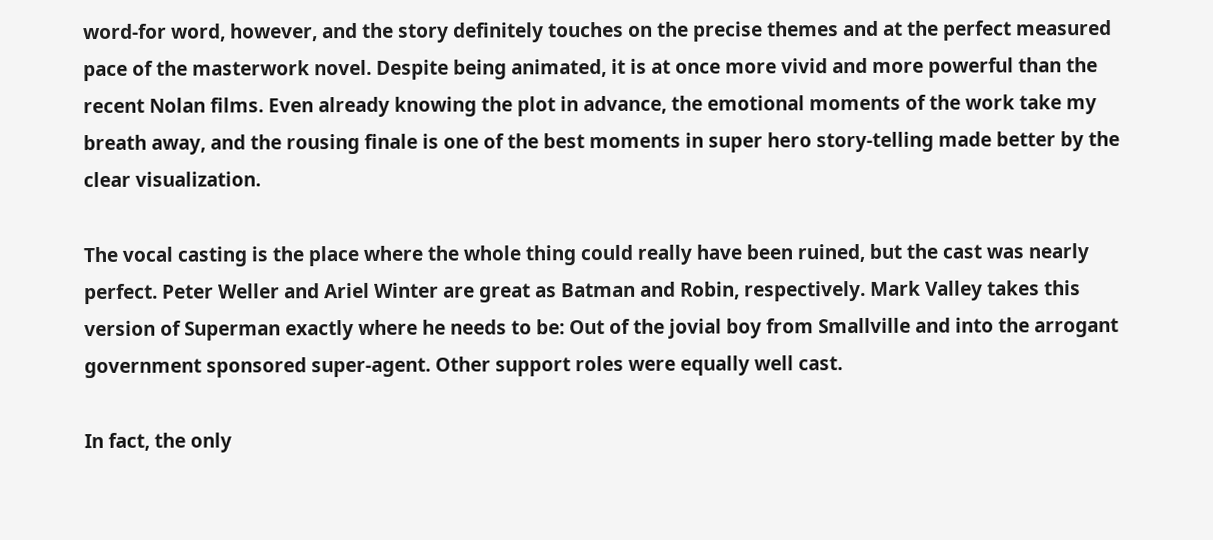word-for word, however, and the story definitely touches on the precise themes and at the perfect measured pace of the masterwork novel. Despite being animated, it is at once more vivid and more powerful than the recent Nolan films. Even already knowing the plot in advance, the emotional moments of the work take my breath away, and the rousing finale is one of the best moments in super hero story-telling made better by the clear visualization.

The vocal casting is the place where the whole thing could really have been ruined, but the cast was nearly perfect. Peter Weller and Ariel Winter are great as Batman and Robin, respectively. Mark Valley takes this version of Superman exactly where he needs to be: Out of the jovial boy from Smallville and into the arrogant government sponsored super-agent. Other support roles were equally well cast.

In fact, the only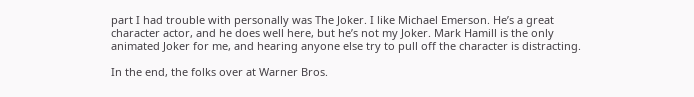part I had trouble with personally was The Joker. I like Michael Emerson. He’s a great character actor, and he does well here, but he’s not my Joker. Mark Hamill is the only animated Joker for me, and hearing anyone else try to pull off the character is distracting.

In the end, the folks over at Warner Bros.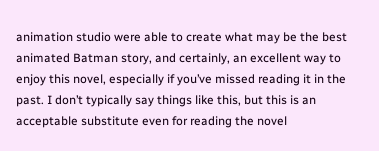animation studio were able to create what may be the best animated Batman story, and certainly, an excellent way to enjoy this novel, especially if you’ve missed reading it in the past. I don’t typically say things like this, but this is an acceptable substitute even for reading the novel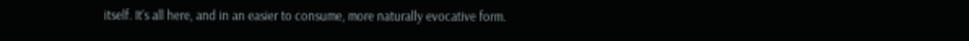itself. It’s all here, and in an easier to consume, more naturally evocative form.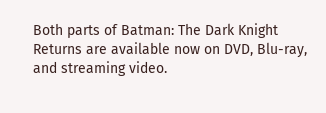Both parts of Batman: The Dark Knight Returns are available now on DVD, Blu-ray, and streaming video.